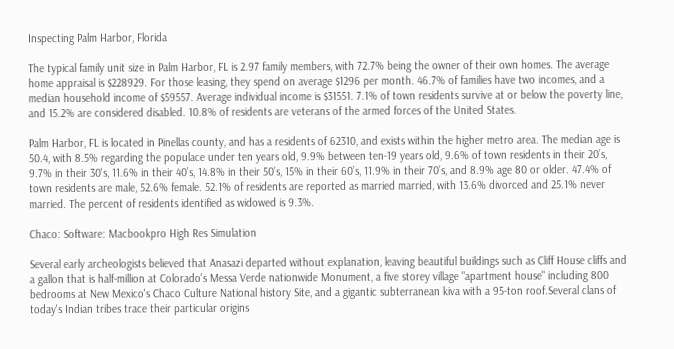Inspecting Palm Harbor, Florida

The typical family unit size in Palm Harbor, FL is 2.97 family members, with 72.7% being the owner of their own homes. The average home appraisal is $228929. For those leasing, they spend on average $1296 per month. 46.7% of families have two incomes, and a median household income of $59557. Average individual income is $31551. 7.1% of town residents survive at or below the poverty line, and 15.2% are considered disabled. 10.8% of residents are veterans of the armed forces of the United States.

Palm Harbor, FL is located in Pinellas county, and has a residents of 62310, and exists within the higher metro area. The median age is 50.4, with 8.5% regarding the populace under ten years old, 9.9% between ten-19 years old, 9.6% of town residents in their 20’s, 9.7% in their 30's, 11.6% in their 40’s, 14.8% in their 50’s, 15% in their 60’s, 11.9% in their 70’s, and 8.9% age 80 or older. 47.4% of town residents are male, 52.6% female. 52.1% of residents are reported as married married, with 13.6% divorced and 25.1% never married. The percent of residents identified as widowed is 9.3%.

Chaco: Software: Macbookpro High Res Simulation

Several early archeologists believed that Anasazi departed without explanation, leaving beautiful buildings such as Cliff House cliffs and a gallon that is half-million at Colorado's Messa Verde nationwide Monument, a five storey village "apartment house" including 800 bedrooms at New Mexico's Chaco Culture National history Site, and a gigantic subterranean kiva with a 95-ton roof.Several clans of today's Indian tribes trace their particular origins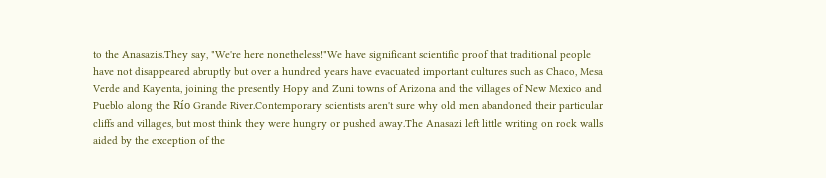to the Anasazis.They say, "We're here nonetheless!"We have significant scientific proof that traditional people have not disappeared abruptly but over a hundred years have evacuated important cultures such as Chaco, Mesa Verde and Kayenta, joining the presently Hopy and Zuni towns of Arizona and the villages of New Mexico and Pueblo along the Río Grande River.Contemporary scientists aren't sure why old men abandoned their particular cliffs and villages, but most think they were hungry or pushed away.The Anasazi left little writing on rock walls aided by the exception of the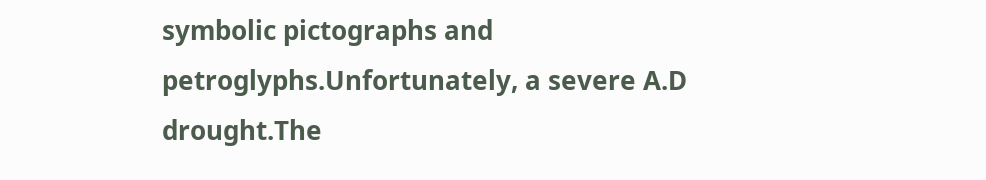symbolic pictographs and petroglyphs.Unfortunately, a severe A.D drought.The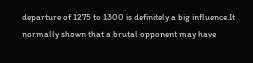departure of 1275 to 1300 is definitely a big influence.It normally shown that a brutal opponent may have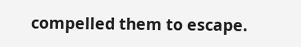compelled them to escape.